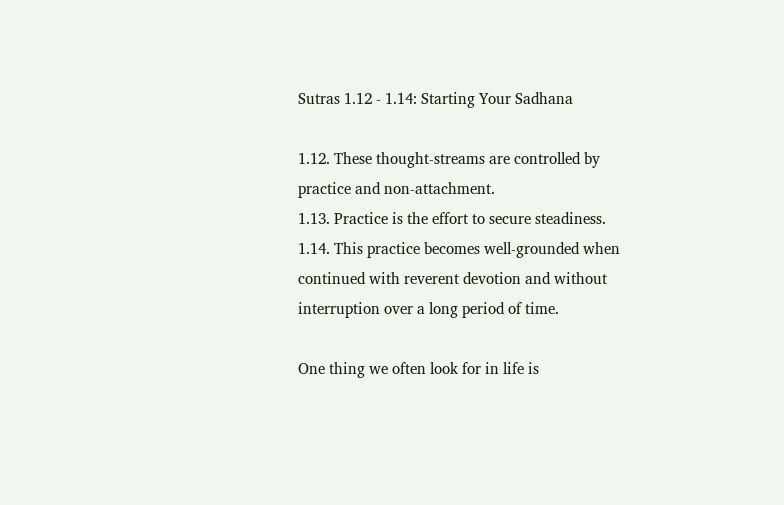Sutras 1.12 - 1.14: Starting Your Sadhana

1.12. These thought-streams are controlled by practice and non-attachment.
1.13. Practice is the effort to secure steadiness.
1.14. This practice becomes well-grounded when continued with reverent devotion and without     interruption over a long period of time.

One thing we often look for in life is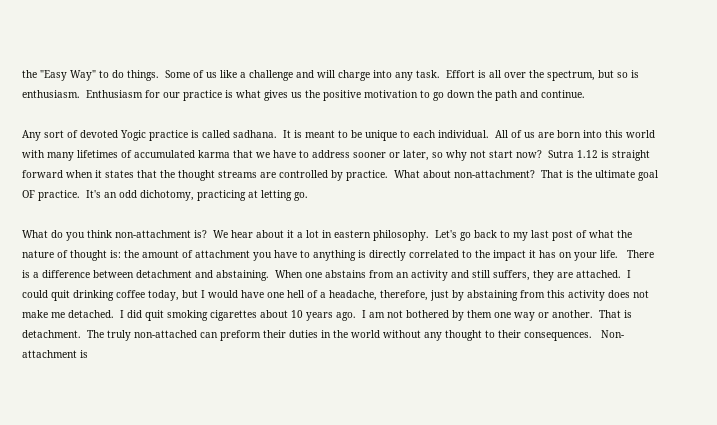the "Easy Way" to do things.  Some of us like a challenge and will charge into any task.  Effort is all over the spectrum, but so is enthusiasm.  Enthusiasm for our practice is what gives us the positive motivation to go down the path and continue.

Any sort of devoted Yogic practice is called sadhana.  It is meant to be unique to each individual.  All of us are born into this world with many lifetimes of accumulated karma that we have to address sooner or later, so why not start now?  Sutra 1.12 is straight forward when it states that the thought streams are controlled by practice.  What about non-attachment?  That is the ultimate goal OF practice.  It's an odd dichotomy, practicing at letting go.

What do you think non-attachment is?  We hear about it a lot in eastern philosophy.  Let's go back to my last post of what the nature of thought is: the amount of attachment you have to anything is directly correlated to the impact it has on your life.   There is a difference between detachment and abstaining.  When one abstains from an activity and still suffers, they are attached.  I could quit drinking coffee today, but I would have one hell of a headache, therefore, just by abstaining from this activity does not make me detached.  I did quit smoking cigarettes about 10 years ago.  I am not bothered by them one way or another.  That is detachment.  The truly non-attached can preform their duties in the world without any thought to their consequences.   Non-attachment is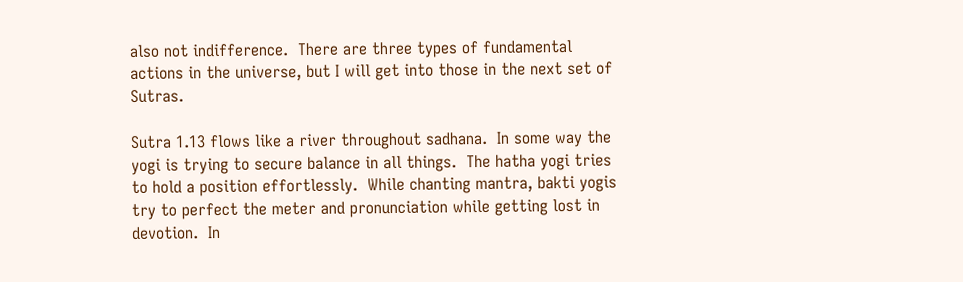also not indifference.  There are three types of fundamental actions in the universe, but I will get into those in the next set of Sutras.

Sutra 1.13 flows like a river throughout sadhana.  In some way the yogi is trying to secure balance in all things.  The hatha yogi tries to hold a position effortlessly.  While chanting mantra, bakti yogis try to perfect the meter and pronunciation while getting lost in devotion.  In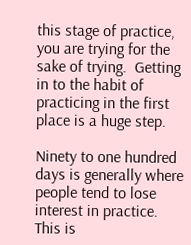this stage of practice, you are trying for the sake of trying.  Getting in to the habit of practicing in the first place is a huge step.

Ninety to one hundred days is generally where people tend to lose interest in practice.  This is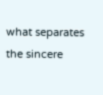what separates the sincere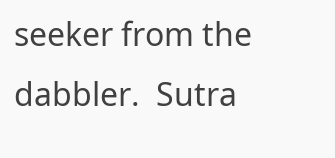seeker from the dabbler.  Sutra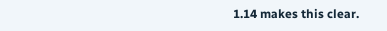1.14 makes this clear.